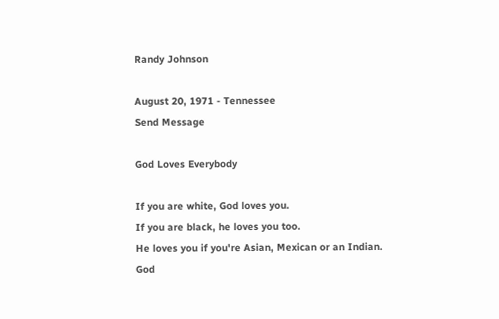Randy Johnson

August 20, 1971 - Tennessee
Send Message

God Loves Everybody

If you are white, God loves you.
If you are black, he loves you too.
He loves you if you're Asian, Mexican or an Indian.
God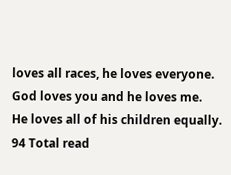loves all races, he loves everyone.
God loves you and he loves me.
He loves all of his children equally.
94 Total read